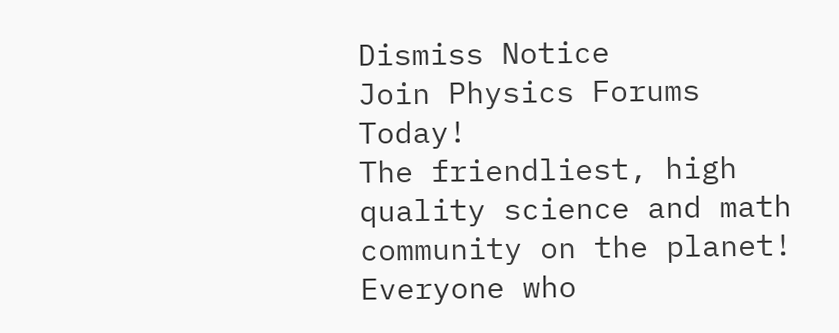Dismiss Notice
Join Physics Forums Today!
The friendliest, high quality science and math community on the planet! Everyone who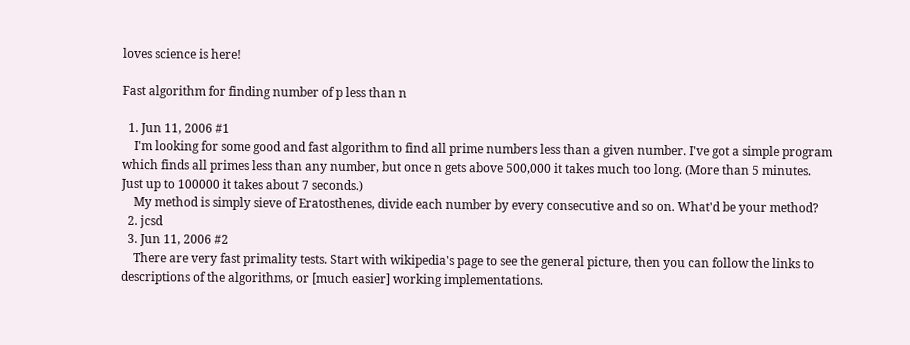loves science is here!

Fast algorithm for finding number of p less than n

  1. Jun 11, 2006 #1
    I'm looking for some good and fast algorithm to find all prime numbers less than a given number. I've got a simple program which finds all primes less than any number, but once n gets above 500,000 it takes much too long. (More than 5 minutes. Just up to 100000 it takes about 7 seconds.)
    My method is simply sieve of Eratosthenes, divide each number by every consecutive and so on. What'd be your method?
  2. jcsd
  3. Jun 11, 2006 #2
    There are very fast primality tests. Start with wikipedia's page to see the general picture, then you can follow the links to descriptions of the algorithms, or [much easier] working implementations.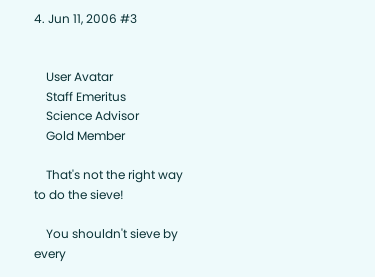4. Jun 11, 2006 #3


    User Avatar
    Staff Emeritus
    Science Advisor
    Gold Member

    That's not the right way to do the sieve!

    You shouldn't sieve by every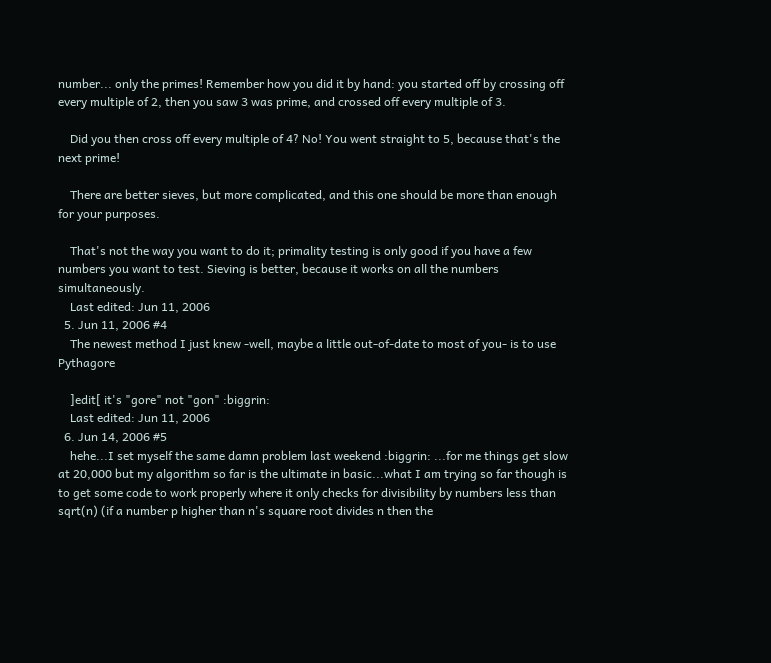number... only the primes! Remember how you did it by hand: you started off by crossing off every multiple of 2, then you saw 3 was prime, and crossed off every multiple of 3.

    Did you then cross off every multiple of 4? No! You went straight to 5, because that's the next prime!

    There are better sieves, but more complicated, and this one should be more than enough for your purposes.

    That's not the way you want to do it; primality testing is only good if you have a few numbers you want to test. Sieving is better, because it works on all the numbers simultaneously.
    Last edited: Jun 11, 2006
  5. Jun 11, 2006 #4
    The newest method I just knew -well, maybe a little out-of-date to most of you- is to use Pythagore

    ]edit[ it's "gore" not "gon" :biggrin:
    Last edited: Jun 11, 2006
  6. Jun 14, 2006 #5
    hehe...I set myself the same damn problem last weekend :biggrin: ...for me things get slow at 20,000 but my algorithm so far is the ultimate in basic...what I am trying so far though is to get some code to work properly where it only checks for divisibility by numbers less than sqrt(n) (if a number p higher than n's square root divides n then the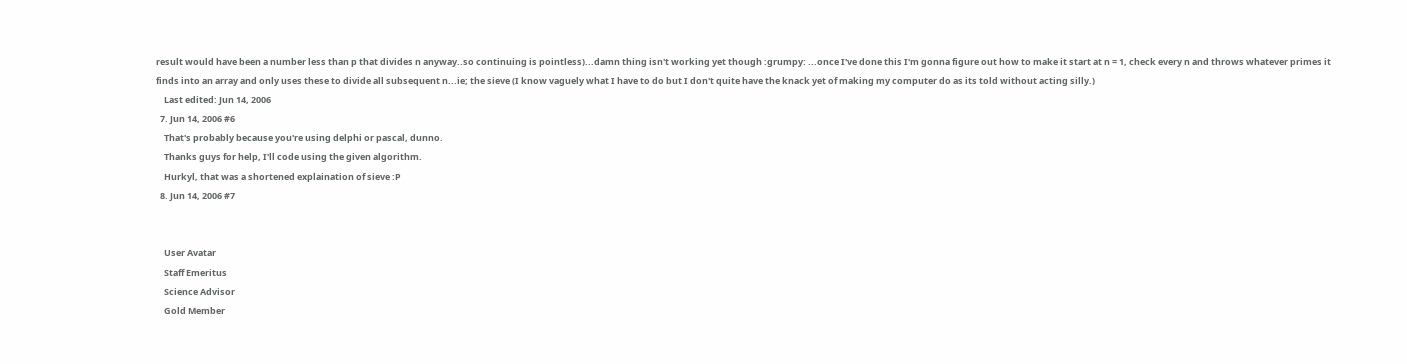result would have been a number less than p that divides n anyway..so continuing is pointless)...damn thing isn't working yet though :grumpy: ...once I've done this I'm gonna figure out how to make it start at n = 1, check every n and throws whatever primes it finds into an array and only uses these to divide all subsequent n...ie; the sieve (I know vaguely what I have to do but I don't quite have the knack yet of making my computer do as its told without acting silly.)
    Last edited: Jun 14, 2006
  7. Jun 14, 2006 #6
    That's probably because you're using delphi or pascal, dunno.
    Thanks guys for help, I'll code using the given algorithm.
    Hurkyl, that was a shortened explaination of sieve :P
  8. Jun 14, 2006 #7


    User Avatar
    Staff Emeritus
    Science Advisor
    Gold Member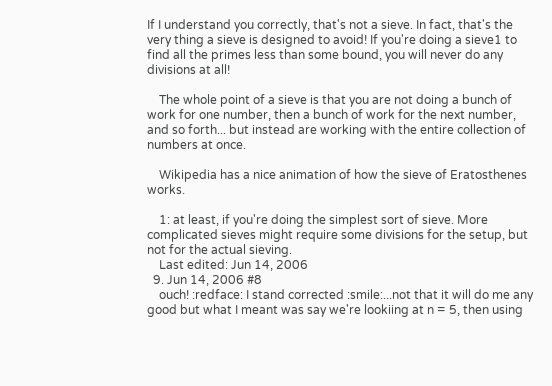If I understand you correctly, that's not a sieve. In fact, that's the very thing a sieve is designed to avoid! If you're doing a sieve1 to find all the primes less than some bound, you will never do any divisions at all!

    The whole point of a sieve is that you are not doing a bunch of work for one number, then a bunch of work for the next number, and so forth... but instead are working with the entire collection of numbers at once.

    Wikipedia has a nice animation of how the sieve of Eratosthenes works.

    1: at least, if you're doing the simplest sort of sieve. More complicated sieves might require some divisions for the setup, but not for the actual sieving.
    Last edited: Jun 14, 2006
  9. Jun 14, 2006 #8
    ouch! :redface: I stand corrected :smile:...not that it will do me any good but what I meant was say we're lookiing at n = 5, then using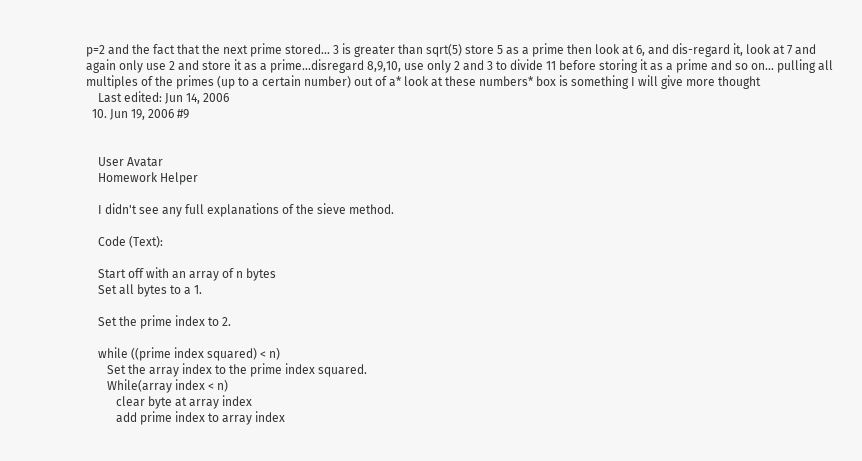p=2 and the fact that the next prime stored... 3 is greater than sqrt(5) store 5 as a prime then look at 6, and dis-regard it, look at 7 and again only use 2 and store it as a prime...disregard 8,9,10, use only 2 and 3 to divide 11 before storing it as a prime and so on... pulling all multiples of the primes (up to a certain number) out of a* look at these numbers* box is something I will give more thought
    Last edited: Jun 14, 2006
  10. Jun 19, 2006 #9


    User Avatar
    Homework Helper

    I didn't see any full explanations of the sieve method.

    Code (Text):

    Start off with an array of n bytes
    Set all bytes to a 1.

    Set the prime index to 2.

    while ((prime index squared) < n)
       Set the array index to the prime index squared.
       While(array index < n)
          clear byte at array index
          add prime index to array index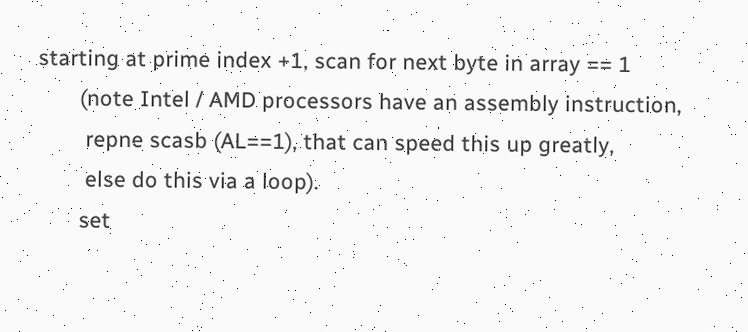starting at prime index +1, scan for next byte in array == 1
       (note Intel / AMD processors have an assembly instruction,
        repne scasb (AL==1), that can speed this up greatly,
        else do this via a loop).
       set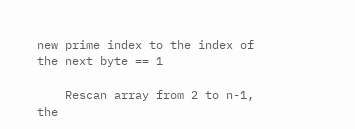new prime index to the index of the next byte == 1

    Rescan array from 2 to n-1, the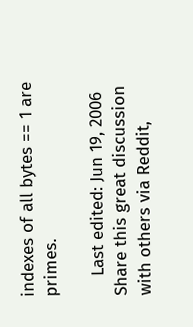indexes of all bytes == 1 are primes.

    Last edited: Jun 19, 2006
Share this great discussion with others via Reddit,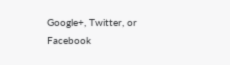Google+, Twitter, or Facebook